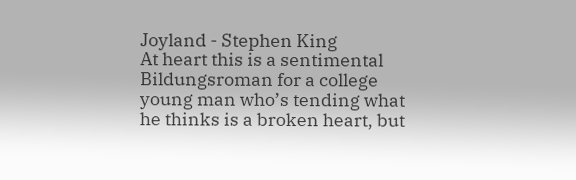Joyland - Stephen King
At heart this is a sentimental Bildungsroman for a college young man who’s tending what he thinks is a broken heart, but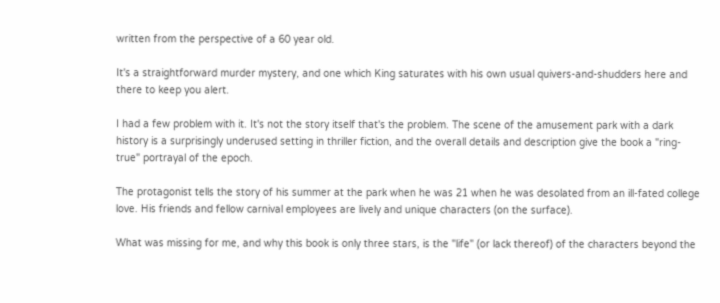written from the perspective of a 60 year old.

It's a straightforward murder mystery, and one which King saturates with his own usual quivers-and-shudders here and there to keep you alert.

I had a few problem with it. It's not the story itself that's the problem. The scene of the amusement park with a dark history is a surprisingly underused setting in thriller fiction, and the overall details and description give the book a "ring-true" portrayal of the epoch.

The protagonist tells the story of his summer at the park when he was 21 when he was desolated from an ill-fated college love. His friends and fellow carnival employees are lively and unique characters (on the surface).

What was missing for me, and why this book is only three stars, is the "life" (or lack thereof) of the characters beyond the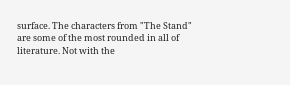surface. The characters from "The Stand" are some of the most rounded in all of literature. Not with the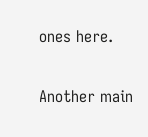ones here.

Another main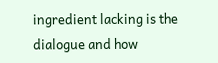ingredient lacking is the dialogue and how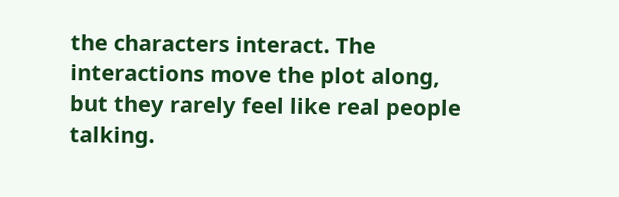the characters interact. The interactions move the plot along, but they rarely feel like real people talking.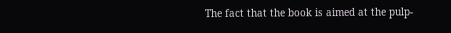The fact that the book is aimed at the pulp-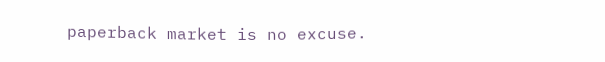paperback market is no excuse.